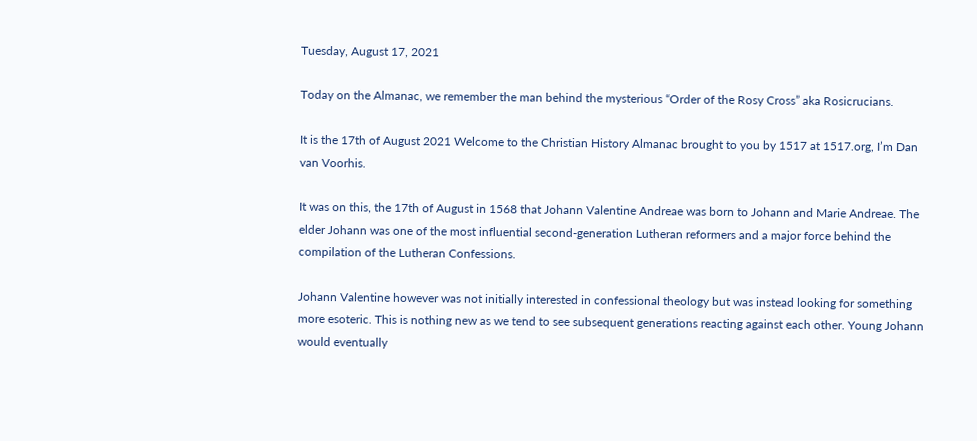Tuesday, August 17, 2021

Today on the Almanac, we remember the man behind the mysterious “Order of the Rosy Cross” aka Rosicrucians.

It is the 17th of August 2021 Welcome to the Christian History Almanac brought to you by 1517 at 1517.org, I’m Dan van Voorhis.

It was on this, the 17th of August in 1568 that Johann Valentine Andreae was born to Johann and Marie Andreae. The elder Johann was one of the most influential second-generation Lutheran reformers and a major force behind the compilation of the Lutheran Confessions.

Johann Valentine however was not initially interested in confessional theology but was instead looking for something more esoteric. This is nothing new as we tend to see subsequent generations reacting against each other. Young Johann would eventually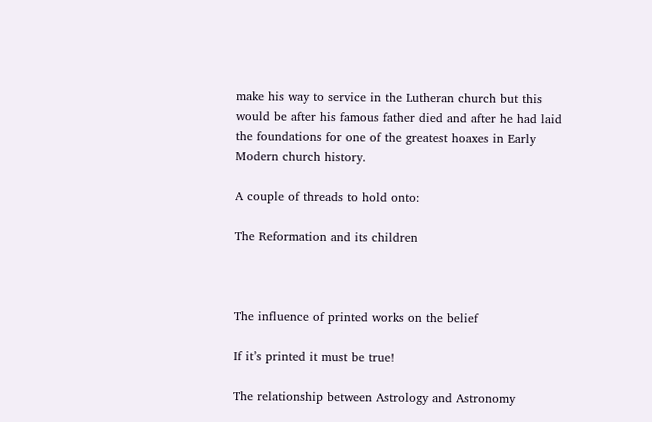make his way to service in the Lutheran church but this would be after his famous father died and after he had laid the foundations for one of the greatest hoaxes in Early Modern church history.

A couple of threads to hold onto:

The Reformation and its children



The influence of printed works on the belief

If it’s printed it must be true!

The relationship between Astrology and Astronomy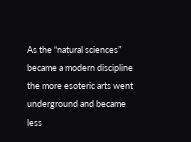As the “natural sciences” became a modern discipline the more esoteric arts went underground and became less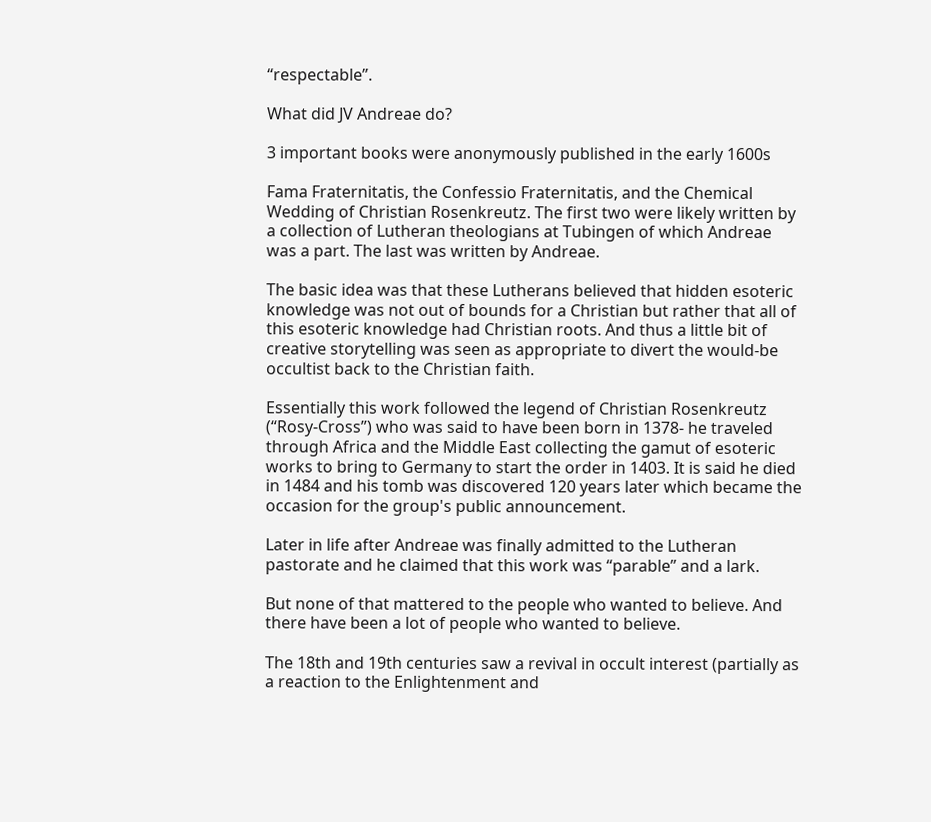“respectable”.

What did JV Andreae do?

3 important books were anonymously published in the early 1600s

Fama Fraternitatis, the Confessio Fraternitatis, and the Chemical Wedding of Christian Rosenkreutz. The first two were likely written by a collection of Lutheran theologians at Tubingen of which Andreae was a part. The last was written by Andreae.

The basic idea was that these Lutherans believed that hidden esoteric knowledge was not out of bounds for a Christian but rather that all of this esoteric knowledge had Christian roots. And thus a little bit of creative storytelling was seen as appropriate to divert the would-be occultist back to the Christian faith.

Essentially this work followed the legend of Christian Rosenkreutz (“Rosy-Cross”) who was said to have been born in 1378- he traveled through Africa and the Middle East collecting the gamut of esoteric works to bring to Germany to start the order in 1403. It is said he died in 1484 and his tomb was discovered 120 years later which became the occasion for the group's public announcement.

Later in life after Andreae was finally admitted to the Lutheran pastorate and he claimed that this work was “parable” and a lark.

But none of that mattered to the people who wanted to believe. And there have been a lot of people who wanted to believe.

The 18th and 19th centuries saw a revival in occult interest (partially as a reaction to the Enlightenment and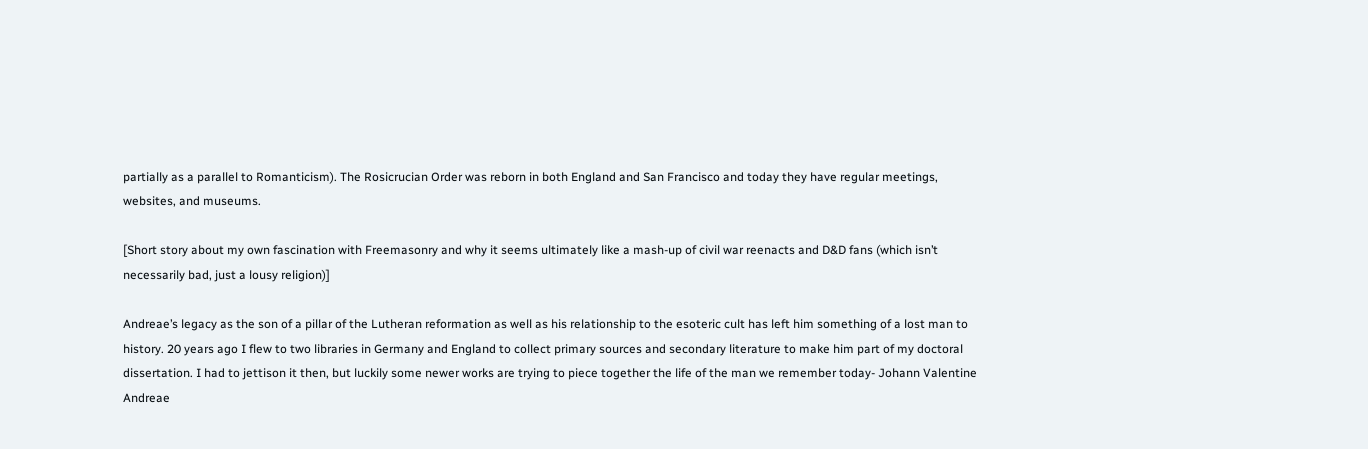partially as a parallel to Romanticism). The Rosicrucian Order was reborn in both England and San Francisco and today they have regular meetings, websites, and museums.

[Short story about my own fascination with Freemasonry and why it seems ultimately like a mash-up of civil war reenacts and D&D fans (which isn’t necessarily bad, just a lousy religion)]

Andreae’s legacy as the son of a pillar of the Lutheran reformation as well as his relationship to the esoteric cult has left him something of a lost man to history. 20 years ago I flew to two libraries in Germany and England to collect primary sources and secondary literature to make him part of my doctoral dissertation. I had to jettison it then, but luckily some newer works are trying to piece together the life of the man we remember today- Johann Valentine Andreae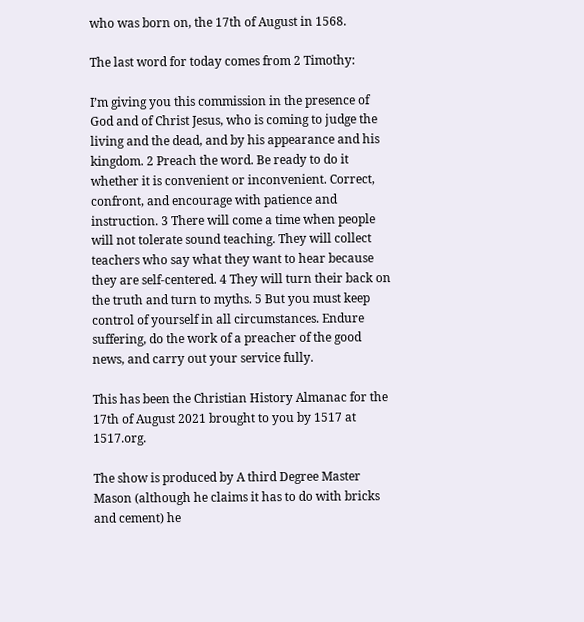who was born on, the 17th of August in 1568.

The last word for today comes from 2 Timothy:

I’m giving you this commission in the presence of God and of Christ Jesus, who is coming to judge the living and the dead, and by his appearance and his kingdom. 2 Preach the word. Be ready to do it whether it is convenient or inconvenient. Correct, confront, and encourage with patience and instruction. 3 There will come a time when people will not tolerate sound teaching. They will collect teachers who say what they want to hear because they are self-centered. 4 They will turn their back on the truth and turn to myths. 5 But you must keep control of yourself in all circumstances. Endure suffering, do the work of a preacher of the good news, and carry out your service fully.

This has been the Christian History Almanac for the 17th of August 2021 brought to you by 1517 at 1517.org.

The show is produced by A third Degree Master Mason (although he claims it has to do with bricks and cement) he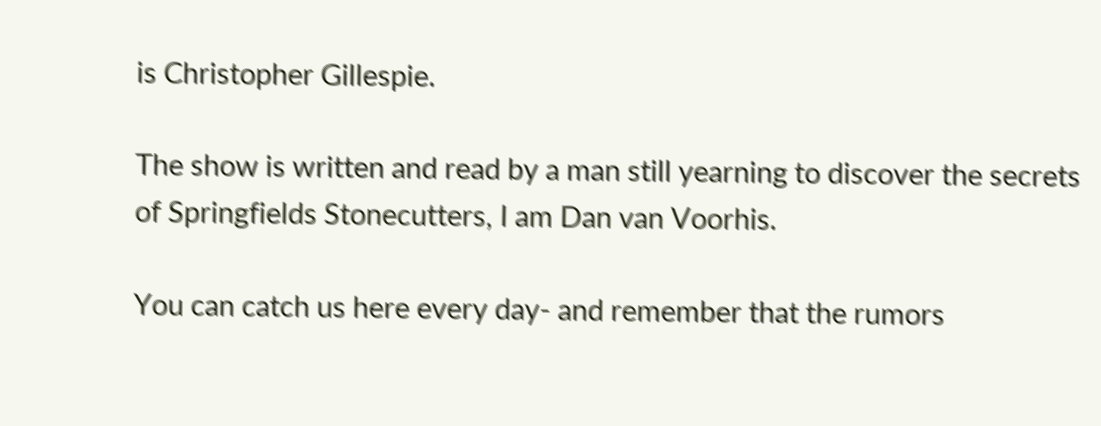is Christopher Gillespie.

The show is written and read by a man still yearning to discover the secrets of Springfields Stonecutters, I am Dan van Voorhis.

You can catch us here every day- and remember that the rumors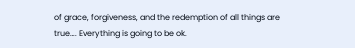of grace, forgiveness, and the redemption of all things are true…. Everything is going to be ok.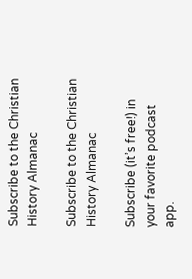Subscribe to the Christian History Almanac

Subscribe to the Christian History Almanac

Subscribe (it’s free!) in your favorite podcast app.